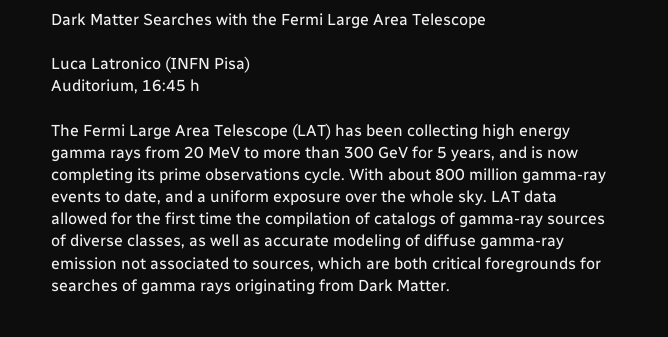Dark Matter Searches with the Fermi Large Area Telescope

Luca Latronico (INFN Pisa)
Auditorium, 16:45 h

The Fermi Large Area Telescope (LAT) has been collecting high energy gamma rays from 20 MeV to more than 300 GeV for 5 years, and is now completing its prime observations cycle. With about 800 million gamma-ray events to date, and a uniform exposure over the whole sky. LAT data allowed for the first time the compilation of catalogs of gamma-ray sources of diverse classes, as well as accurate modeling of diffuse gamma-ray emission not associated to sources, which are both critical foregrounds for searches of gamma rays originating from Dark Matter.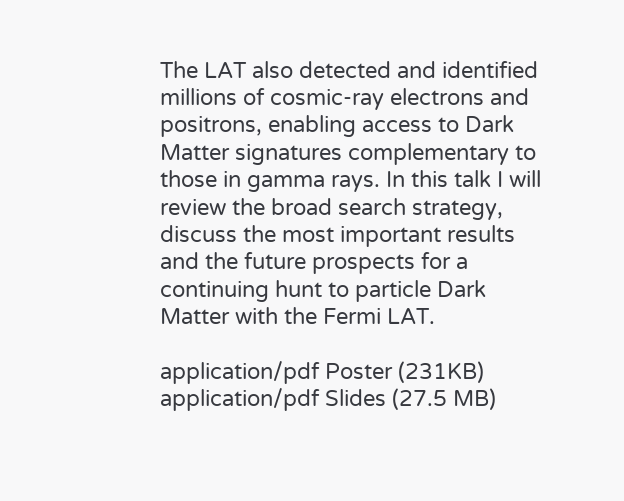The LAT also detected and identified millions of cosmic-ray electrons and positrons, enabling access to Dark Matter signatures complementary to those in gamma rays. In this talk I will review the broad search strategy, discuss the most important results and the future prospects for a continuing hunt to particle Dark Matter with the Fermi LAT.

application/pdf Poster (231KB)
application/pdf Slides (27.5 MB)